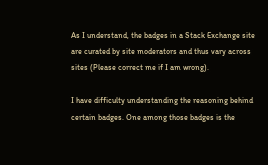As I understand, the badges in a Stack Exchange site are curated by site moderators and thus vary across sites (Please correct me if I am wrong).

I have difficulty understanding the reasoning behind certain badges. One among those badges is the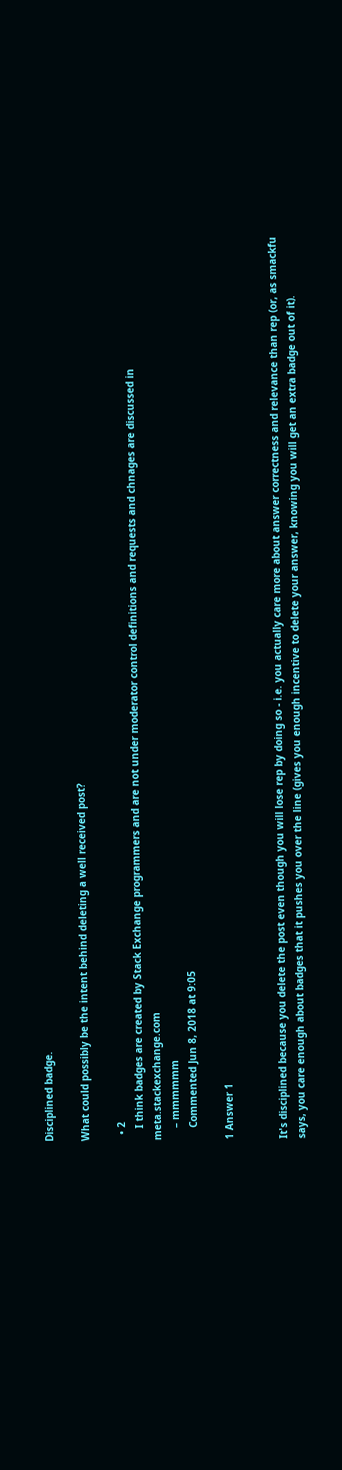Disciplined badge.

What could possibly be the intent behind deleting a well received post?

  • 2
    I think badges are created by Stack Exchange programmers and are not under moderator control definitions and requests and chnages are discussed in meta.stackexchange.com
    – mmmmmm
    Commented Jun 8, 2018 at 9:05

1 Answer 1


It's disciplined because you delete the post even though you will lose rep by doing so - i.e. you actually care more about answer correctness and relevance than rep (or, as smackfu says, you care enough about badges that it pushes you over the line (gives you enough incentive to delete your answer, knowing you will get an extra badge out of it).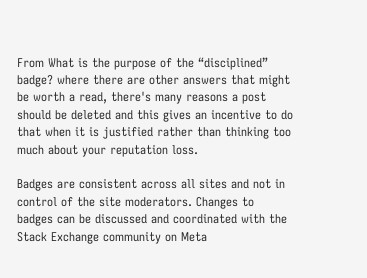From What is the purpose of the “disciplined” badge? where there are other answers that might be worth a read, there's many reasons a post should be deleted and this gives an incentive to do that when it is justified rather than thinking too much about your reputation loss.

Badges are consistent across all sites and not in control of the site moderators. Changes to badges can be discussed and coordinated with the Stack Exchange community on Meta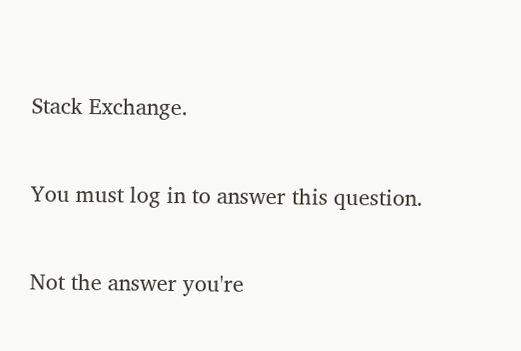Stack Exchange.

You must log in to answer this question.

Not the answer you're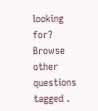looking for? Browse other questions tagged .